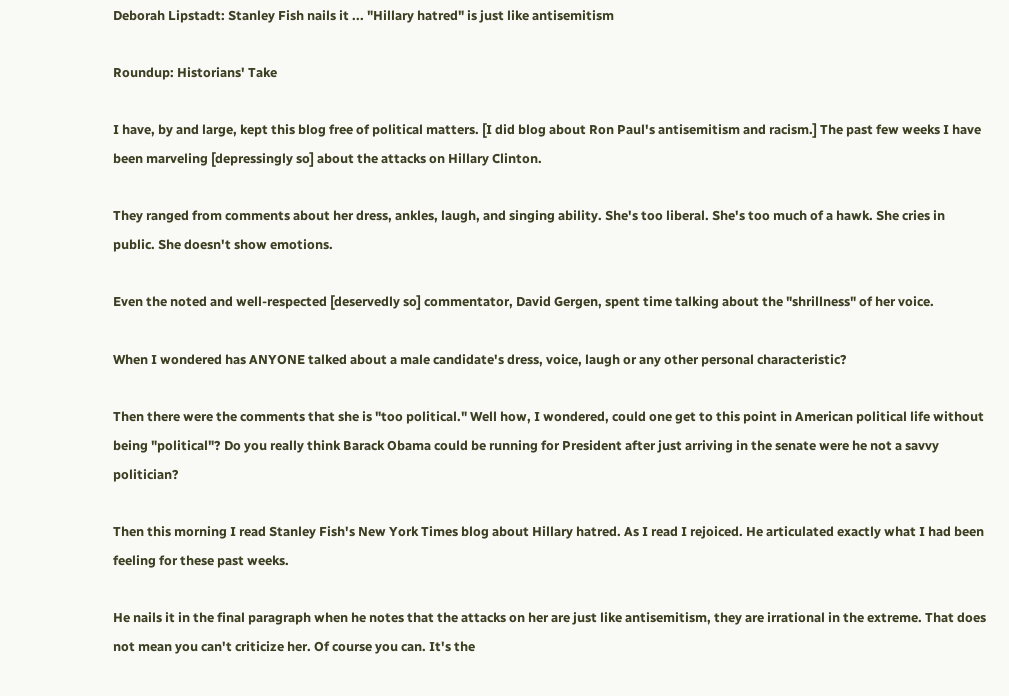Deborah Lipstadt: Stanley Fish nails it ... "Hillary hatred" is just like antisemitism

Roundup: Historians' Take

I have, by and large, kept this blog free of political matters. [I did blog about Ron Paul's antisemitism and racism.] The past few weeks I have been marveling [depressingly so] about the attacks on Hillary Clinton.

They ranged from comments about her dress, ankles, laugh, and singing ability. She's too liberal. She's too much of a hawk. She cries in public. She doesn't show emotions.

Even the noted and well-respected [deservedly so] commentator, David Gergen, spent time talking about the "shrillness" of her voice.

When I wondered has ANYONE talked about a male candidate's dress, voice, laugh or any other personal characteristic?

Then there were the comments that she is "too political." Well how, I wondered, could one get to this point in American political life without being "political"? Do you really think Barack Obama could be running for President after just arriving in the senate were he not a savvy politician?

Then this morning I read Stanley Fish's New York Times blog about Hillary hatred. As I read I rejoiced. He articulated exactly what I had been feeling for these past weeks.

He nails it in the final paragraph when he notes that the attacks on her are just like antisemitism, they are irrational in the extreme. That does not mean you can't criticize her. Of course you can. It's the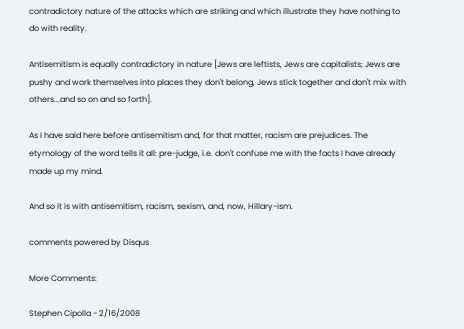contradictory nature of the attacks which are striking and which illustrate they have nothing to do with reality.

Antisemitism is equally contradictory in nature [Jews are leftists, Jews are capitalists; Jews are pushy and work themselves into places they don't belong, Jews stick together and don't mix with others...and so on and so forth].

As I have said here before antisemitism and, for that matter, racism are prejudices. The etymology of the word tells it all: pre-judge, i.e. don't confuse me with the facts I have already made up my mind.

And so it is with antisemitism, racism, sexism, and, now, Hillary-ism.

comments powered by Disqus

More Comments:

Stephen Cipolla - 2/16/2008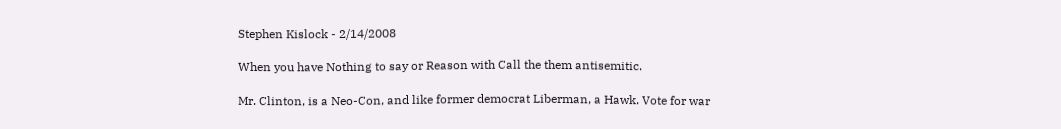Stephen Kislock - 2/14/2008

When you have Nothing to say or Reason with Call the them antisemitic.

Mr. Clinton, is a Neo-Con, and like former democrat Liberman, a Hawk. Vote for war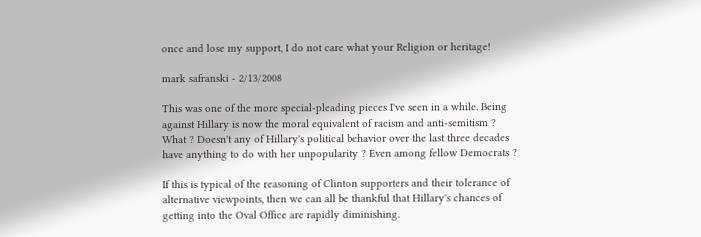once and lose my support, I do not care what your Religion or heritage!

mark safranski - 2/13/2008

This was one of the more special-pleading pieces I've seen in a while. Being against Hillary is now the moral equivalent of racism and anti-semitism ? What ? Doesn't any of Hillary's political behavior over the last three decades have anything to do with her unpopularity ? Even among fellow Democrats ?

If this is typical of the reasoning of Clinton supporters and their tolerance of alternative viewpoints, then we can all be thankful that Hillary's chances of getting into the Oval Office are rapidly diminishing.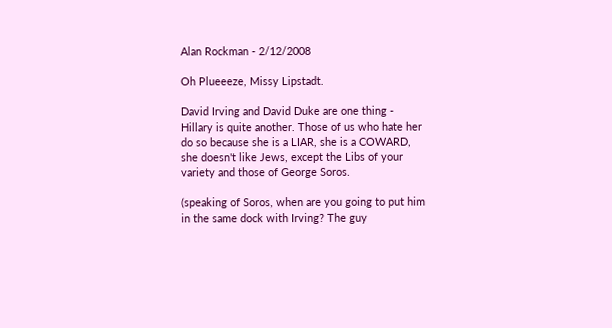Alan Rockman - 2/12/2008

Oh Plueeeze, Missy Lipstadt.

David Irving and David Duke are one thing - Hillary is quite another. Those of us who hate her do so because she is a LIAR, she is a COWARD, she doesn't like Jews, except the Libs of your variety and those of George Soros.

(speaking of Soros, when are you going to put him in the same dock with Irving? The guy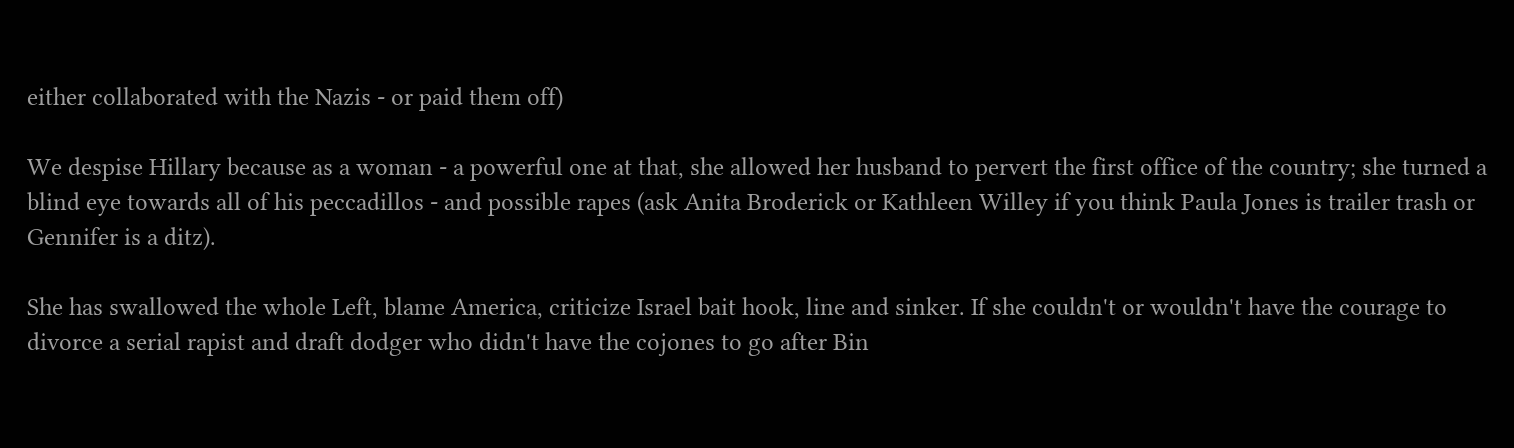either collaborated with the Nazis - or paid them off)

We despise Hillary because as a woman - a powerful one at that, she allowed her husband to pervert the first office of the country; she turned a blind eye towards all of his peccadillos - and possible rapes (ask Anita Broderick or Kathleen Willey if you think Paula Jones is trailer trash or Gennifer is a ditz).

She has swallowed the whole Left, blame America, criticize Israel bait hook, line and sinker. If she couldn't or wouldn't have the courage to divorce a serial rapist and draft dodger who didn't have the cojones to go after Bin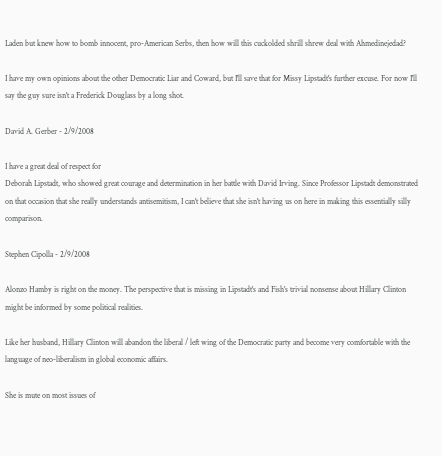Laden but knew how to bomb innocent, pro-American Serbs, then how will this cuckolded shrill shrew deal with Ahmedinejedad?

I have my own opinions about the other Democratic Liar and Coward, but I'll save that for Missy Lipstadt's further excuse. For now I'll say the guy sure isn't a Frederick Douglass by a long shot.

David A. Gerber - 2/9/2008

I have a great deal of respect for
Deborah Lipstadt, who showed great courage and determination in her battle with David Irving. Since Professor Lipstadt demonstrated on that occasion that she really understands antisemitism, I can't believe that she isn't having us on here in making this essentially silly comparison.

Stephen Cipolla - 2/9/2008

Alonzo Hamby is right on the money. The perspective that is missing in Lipstadt's and Fish's trivial nonsense about Hillary Clinton might be informed by some political realities.

Like her husband, Hillary Clinton will abandon the liberal / left wing of the Democratic party and become very comfortable with the language of neo-liberalism in global economic affairs.

She is mute on most issues of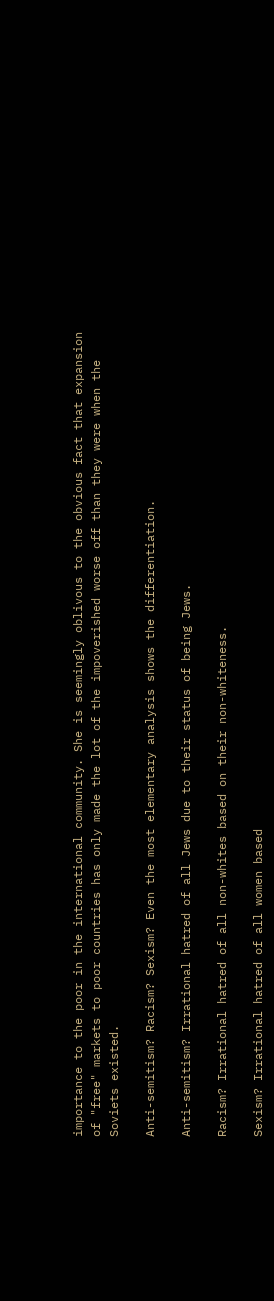importance to the poor in the international community. She is seemingly oblivous to the obvious fact that expansion of "free" markets to poor countries has only made the lot of the impoverished worse off than they were when the Soviets existed.

Anti-semitism? Racism? Sexism? Even the most elementary analysis shows the differentiation.

Anti-semitism? Irrational hatred of all Jews due to their status of being Jews.

Racism? Irrational hatred of all non-whites based on their non-whiteness.

Sexism? Irrational hatred of all women based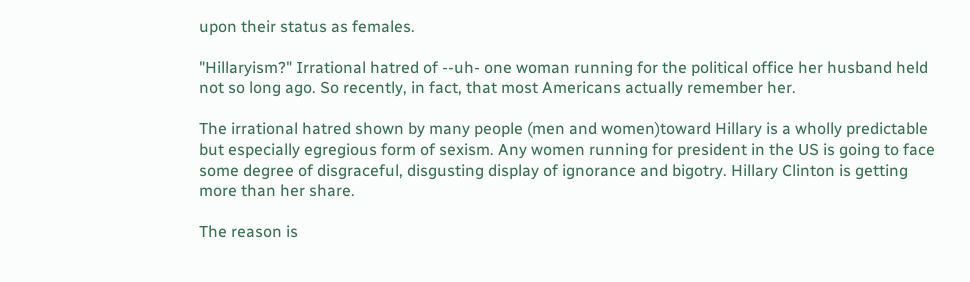upon their status as females.

"Hillaryism?" Irrational hatred of --uh- one woman running for the political office her husband held not so long ago. So recently, in fact, that most Americans actually remember her.

The irrational hatred shown by many people (men and women)toward Hillary is a wholly predictable but especially egregious form of sexism. Any women running for president in the US is going to face some degree of disgraceful, disgusting display of ignorance and bigotry. Hillary Clinton is getting more than her share.

The reason is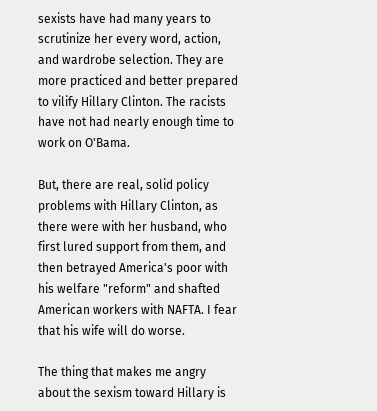sexists have had many years to scrutinize her every word, action, and wardrobe selection. They are more practiced and better prepared to vilify Hillary Clinton. The racists have not had nearly enough time to work on O'Bama.

But, there are real, solid policy problems with Hillary Clinton, as there were with her husband, who first lured support from them, and then betrayed America's poor with his welfare "reform" and shafted American workers with NAFTA. I fear that his wife will do worse.

The thing that makes me angry about the sexism toward Hillary is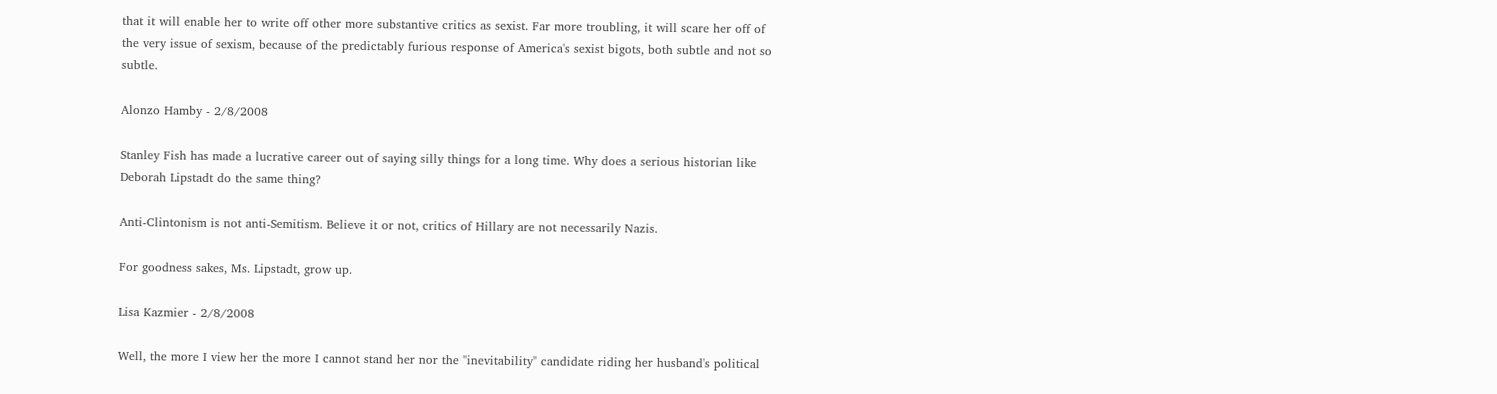that it will enable her to write off other more substantive critics as sexist. Far more troubling, it will scare her off of the very issue of sexism, because of the predictably furious response of America's sexist bigots, both subtle and not so subtle.

Alonzo Hamby - 2/8/2008

Stanley Fish has made a lucrative career out of saying silly things for a long time. Why does a serious historian like Deborah Lipstadt do the same thing?

Anti-Clintonism is not anti-Semitism. Believe it or not, critics of Hillary are not necessarily Nazis.

For goodness sakes, Ms. Lipstadt, grow up.

Lisa Kazmier - 2/8/2008

Well, the more I view her the more I cannot stand her nor the "inevitability" candidate riding her husband's political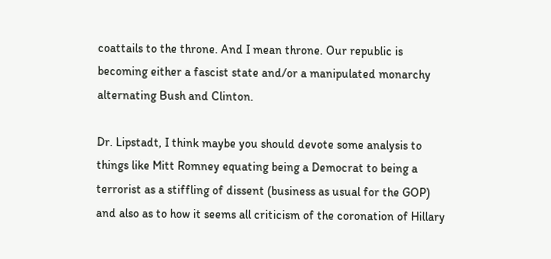coattails to the throne. And I mean throne. Our republic is becoming either a fascist state and/or a manipulated monarchy alternating Bush and Clinton.

Dr. Lipstadt, I think maybe you should devote some analysis to things like Mitt Romney equating being a Democrat to being a terrorist as a stiffling of dissent (business as usual for the GOP) and also as to how it seems all criticism of the coronation of Hillary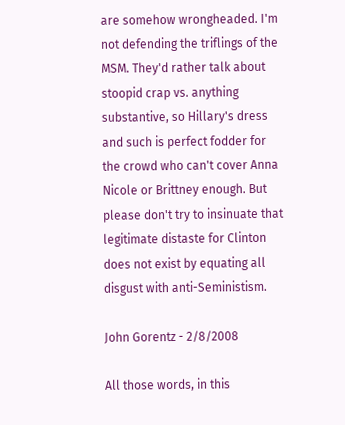are somehow wrongheaded. I'm not defending the triflings of the MSM. They'd rather talk about stoopid crap vs. anything substantive, so Hillary's dress and such is perfect fodder for the crowd who can't cover Anna Nicole or Brittney enough. But please don't try to insinuate that legitimate distaste for Clinton does not exist by equating all disgust with anti-Seministism.

John Gorentz - 2/8/2008

All those words, in this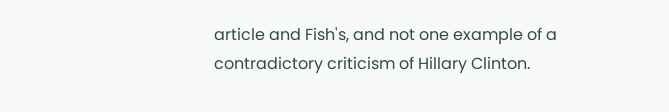article and Fish's, and not one example of a contradictory criticism of Hillary Clinton.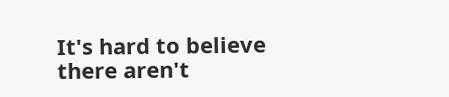It's hard to believe there aren't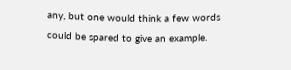any, but one would think a few words could be spared to give an example.